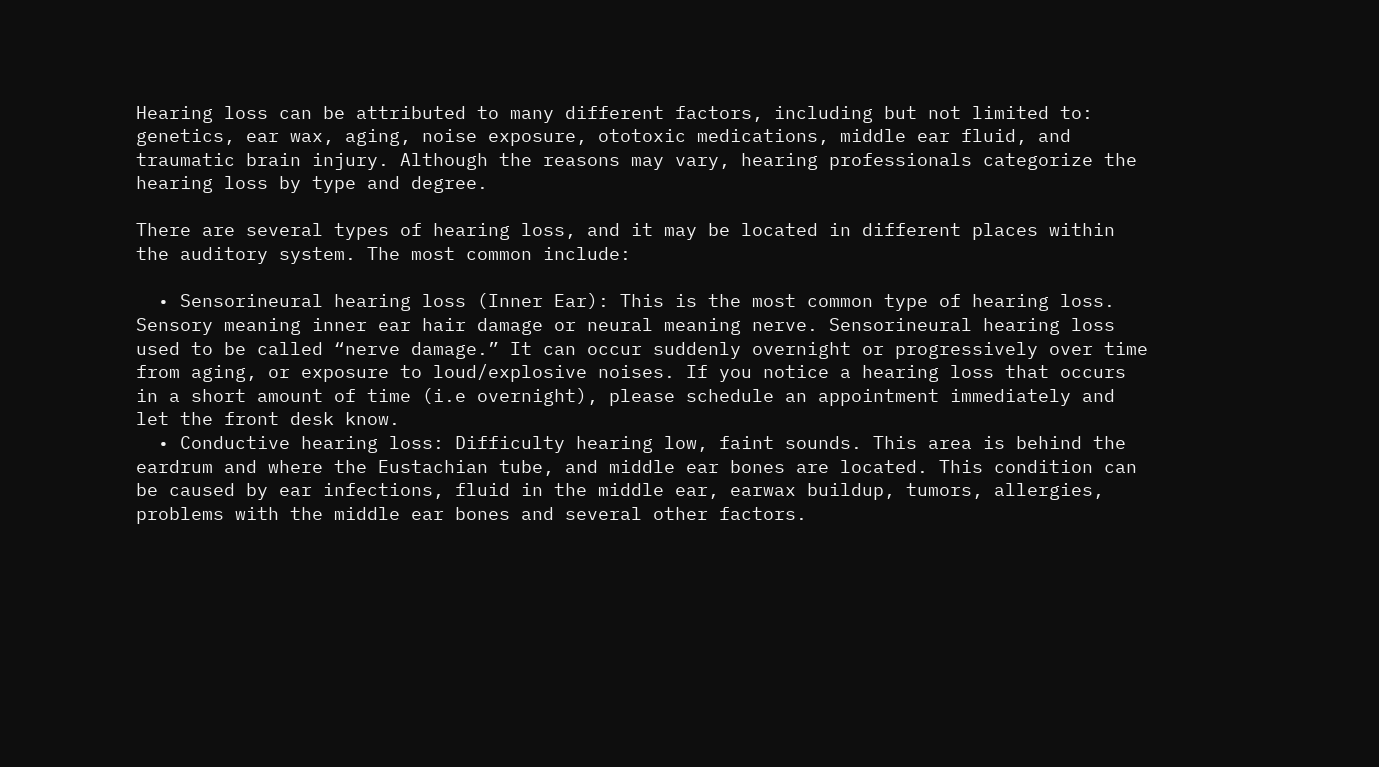Hearing loss can be attributed to many different factors, including but not limited to: genetics, ear wax, aging, noise exposure, ototoxic medications, middle ear fluid, and traumatic brain injury. Although the reasons may vary, hearing professionals categorize the hearing loss by type and degree.

There are several types of hearing loss, and it may be located in different places within the auditory system. The most common include:

  • Sensorineural hearing loss (Inner Ear): This is the most common type of hearing loss. Sensory meaning inner ear hair damage or neural meaning nerve. Sensorineural hearing loss used to be called “nerve damage.” It can occur suddenly overnight or progressively over time from aging, or exposure to loud/explosive noises. If you notice a hearing loss that occurs in a short amount of time (i.e overnight), please schedule an appointment immediately and let the front desk know.
  • Conductive hearing loss: Difficulty hearing low, faint sounds. This area is behind the eardrum and where the Eustachian tube, and middle ear bones are located. This condition can be caused by ear infections, fluid in the middle ear, earwax buildup, tumors, allergies, problems with the middle ear bones and several other factors.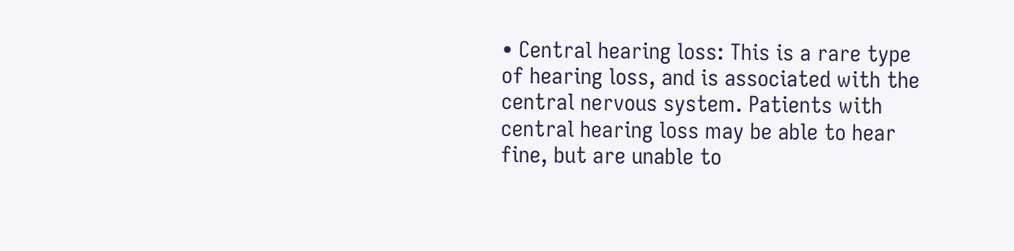• Central hearing loss: This is a rare type of hearing loss, and is associated with the central nervous system. Patients with central hearing loss may be able to hear fine, but are unable to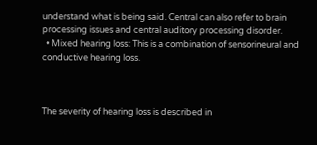understand what is being said. Central can also refer to brain processing issues and central auditory processing disorder.
  • Mixed hearing loss: This is a combination of sensorineural and conductive hearing loss.



The severity of hearing loss is described in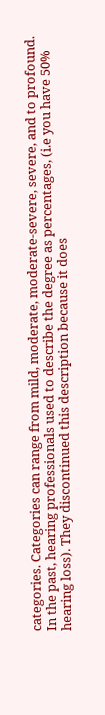categories. Categories can range from mild, moderate, moderate-severe, severe, and to profound. In the past, hearing professionals used to describe the degree as percentages, (i.e you have 50% hearing loss). They discontinued this description because it does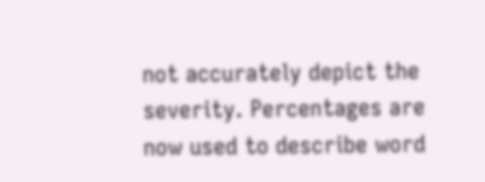not accurately depict the severity. Percentages are now used to describe word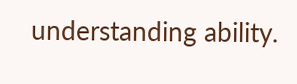understanding ability.